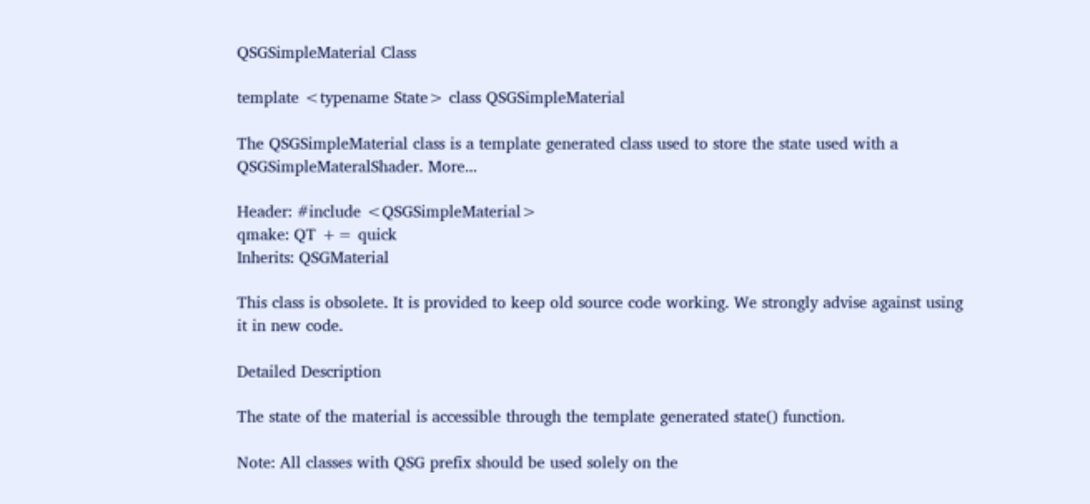QSGSimpleMaterial Class

template <typename State> class QSGSimpleMaterial

The QSGSimpleMaterial class is a template generated class used to store the state used with a QSGSimpleMateralShader. More...

Header: #include <QSGSimpleMaterial>
qmake: QT += quick
Inherits: QSGMaterial

This class is obsolete. It is provided to keep old source code working. We strongly advise against using it in new code.

Detailed Description

The state of the material is accessible through the template generated state() function.

Note: All classes with QSG prefix should be used solely on the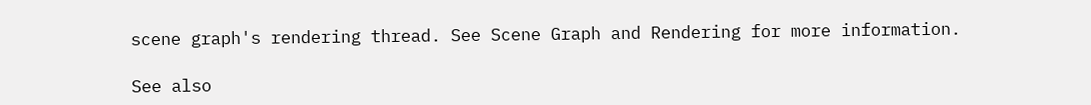scene graph's rendering thread. See Scene Graph and Rendering for more information.

See also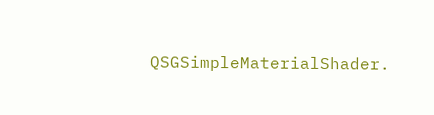QSGSimpleMaterialShader.